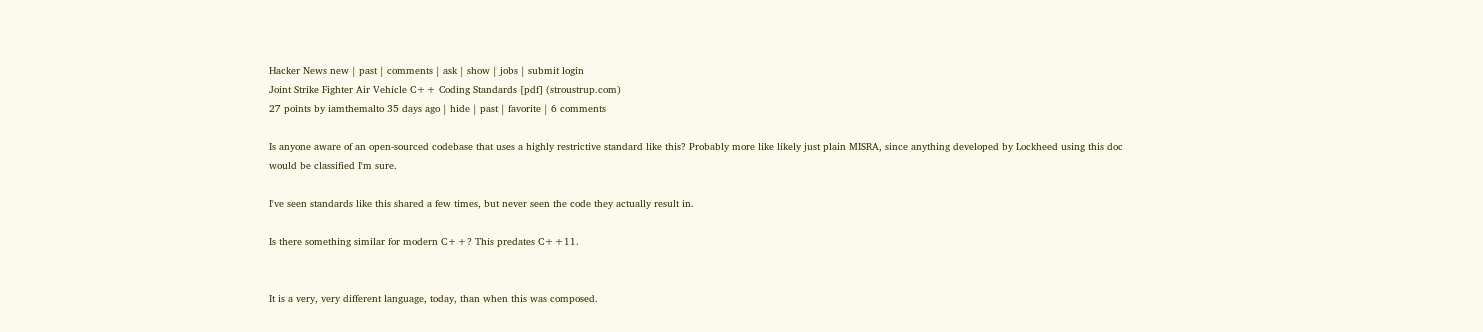Hacker News new | past | comments | ask | show | jobs | submit login
Joint Strike Fighter Air Vehicle C++ Coding Standards [pdf] (stroustrup.com)
27 points by iamthemalto 35 days ago | hide | past | favorite | 6 comments

Is anyone aware of an open-sourced codebase that uses a highly restrictive standard like this? Probably more like likely just plain MISRA, since anything developed by Lockheed using this doc would be classified I'm sure.

I've seen standards like this shared a few times, but never seen the code they actually result in.

Is there something similar for modern C++? This predates C++11.


It is a very, very different language, today, than when this was composed.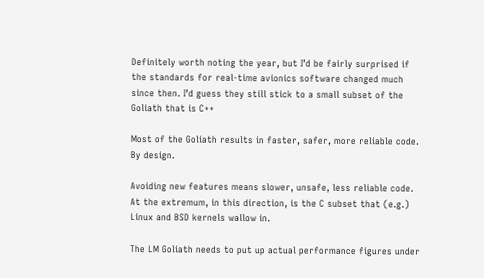Definitely worth noting the year, but I’d be fairly surprised if the standards for real-time avionics software changed much since then. I’d guess they still stick to a small subset of the Goliath that is C++

Most of the Goliath results in faster, safer, more reliable code. By design.

Avoiding new features means slower, unsafe, less reliable code. At the extremum, in this direction, is the C subset that (e.g.) Linux and BSD kernels wallow in.

The LM Goliath needs to put up actual performance figures under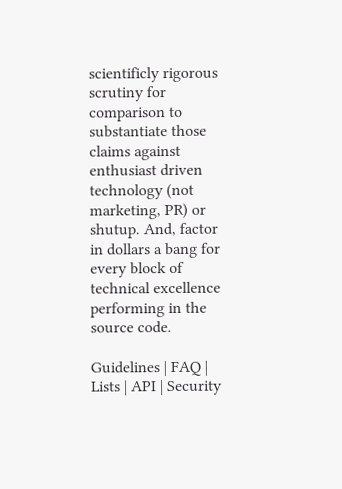scientificly rigorous scrutiny for comparison to substantiate those claims against enthusiast driven technology (not marketing, PR) or shutup. And, factor in dollars a bang for every block of technical excellence performing in the source code.

Guidelines | FAQ | Lists | API | Security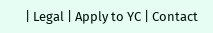| Legal | Apply to YC | Contact